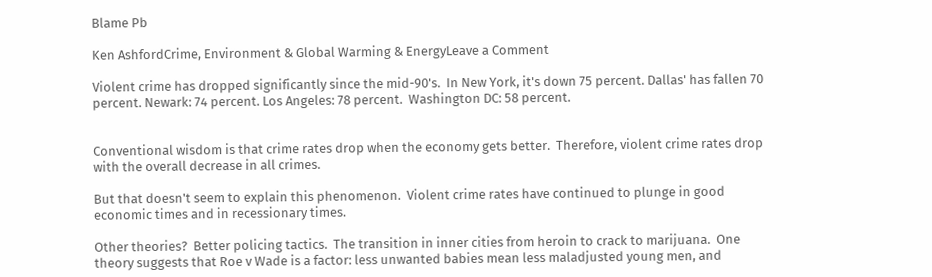Blame Pb

Ken AshfordCrime, Environment & Global Warming & EnergyLeave a Comment

Violent crime has dropped significantly since the mid-90's.  In New York, it's down 75 percent. Dallas' has fallen 70 percent. Newark: 74 percent. Los Angeles: 78 percent.  Washington DC: 58 percent.


Conventional wisdom is that crime rates drop when the economy gets better.  Therefore, violent crime rates drop with the overall decrease in all crimes.

But that doesn't seem to explain this phenomenon.  Violent crime rates have continued to plunge in good economic times and in recessionary times.

Other theories?  Better policing tactics.  The transition in inner cities from heroin to crack to marijuana.  One theory suggests that Roe v Wade is a factor: less unwanted babies mean less maladjusted young men, and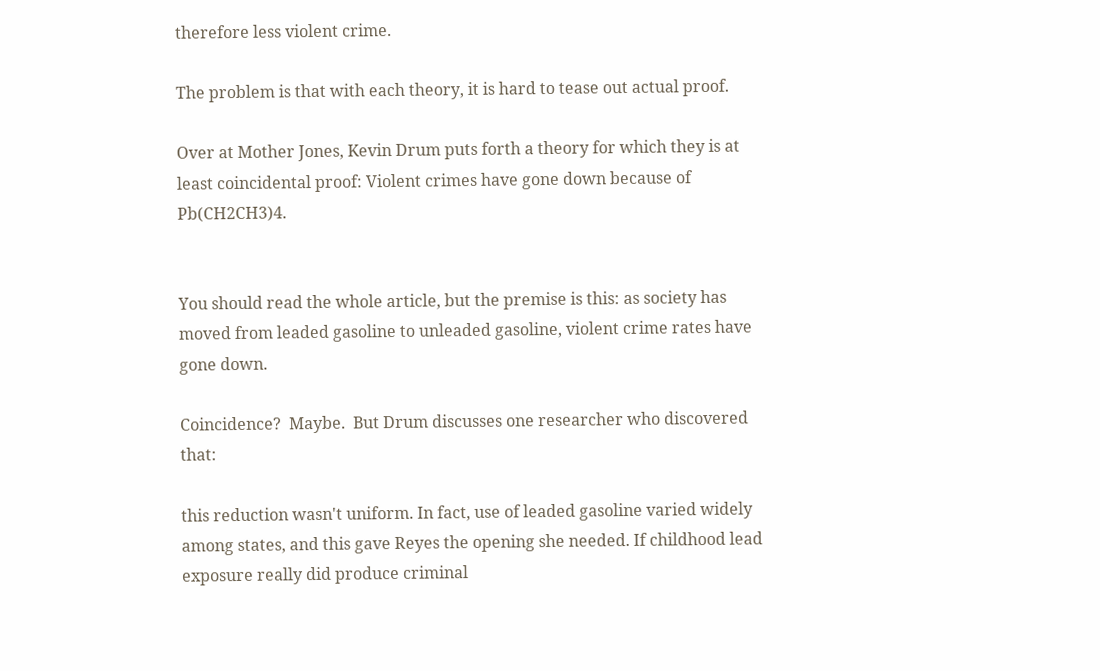therefore less violent crime.

The problem is that with each theory, it is hard to tease out actual proof.

Over at Mother Jones, Kevin Drum puts forth a theory for which they is at least coincidental proof: Violent crimes have gone down because of Pb(CH2CH3)4.


You should read the whole article, but the premise is this: as society has moved from leaded gasoline to unleaded gasoline, violent crime rates have gone down.

Coincidence?  Maybe.  But Drum discusses one researcher who discovered that:

this reduction wasn't uniform. In fact, use of leaded gasoline varied widely among states, and this gave Reyes the opening she needed. If childhood lead exposure really did produce criminal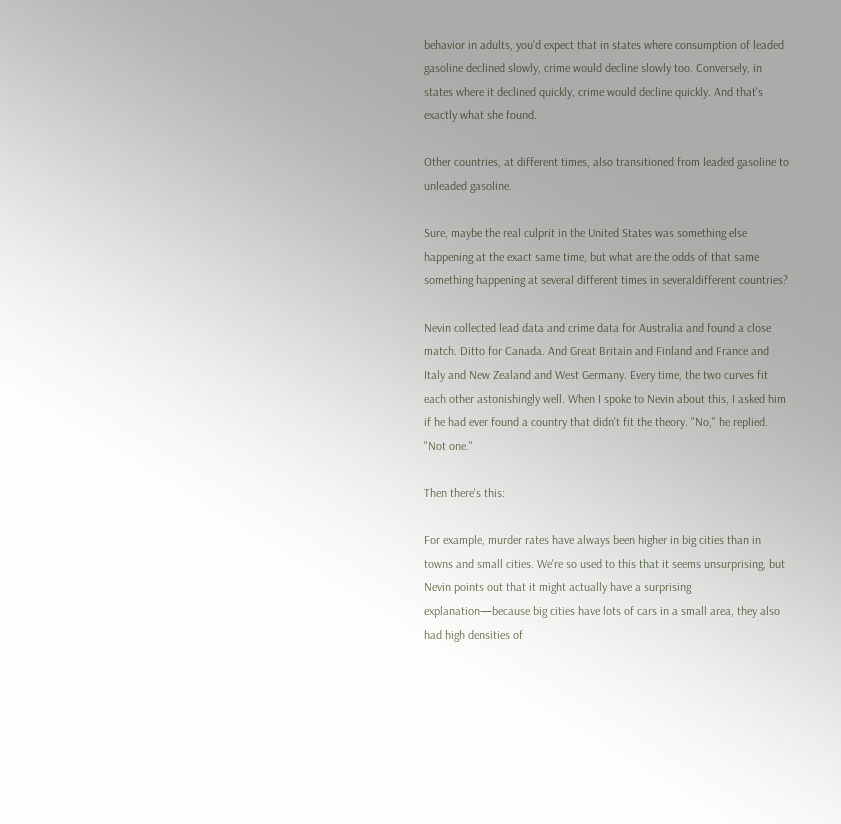behavior in adults, you'd expect that in states where consumption of leaded gasoline declined slowly, crime would decline slowly too. Conversely, in states where it declined quickly, crime would decline quickly. And that's exactly what she found.

Other countries, at different times, also transitioned from leaded gasoline to unleaded gasoline.

Sure, maybe the real culprit in the United States was something else happening at the exact same time, but what are the odds of that same something happening at several different times in severaldifferent countries?

Nevin collected lead data and crime data for Australia and found a close match. Ditto for Canada. And Great Britain and Finland and France and Italy and New Zealand and West Germany. Every time, the two curves fit each other astonishingly well. When I spoke to Nevin about this, I asked him if he had ever found a country that didn't fit the theory. "No," he replied. "Not one."

Then there's this:

For example, murder rates have always been higher in big cities than in towns and small cities. We're so used to this that it seems unsurprising, but Nevin points out that it might actually have a surprising explanation—because big cities have lots of cars in a small area, they also had high densities of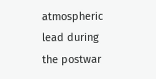atmospheric lead during the postwar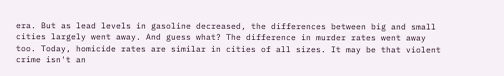era. But as lead levels in gasoline decreased, the differences between big and small cities largely went away. And guess what? The difference in murder rates went away too. Today, homicide rates are similar in cities of all sizes. It may be that violent crime isn't an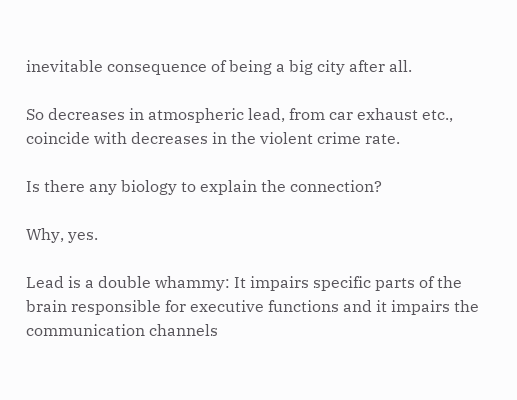inevitable consequence of being a big city after all.

So decreases in atmospheric lead, from car exhaust etc., coincide with decreases in the violent crime rate.

Is there any biology to explain the connection?

Why, yes.

Lead is a double whammy: It impairs specific parts of the brain responsible for executive functions and it impairs the communication channels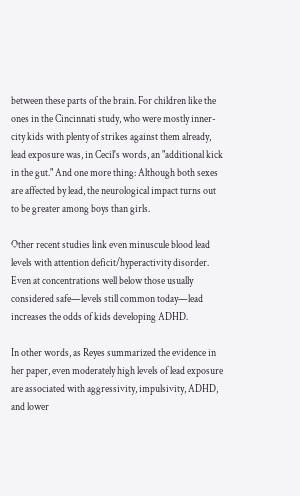between these parts of the brain. For children like the ones in the Cincinnati study, who were mostly inner-city kids with plenty of strikes against them already, lead exposure was, in Cecil's words, an "additional kick in the gut." And one more thing: Although both sexes are affected by lead, the neurological impact turns out to be greater among boys than girls.

Other recent studies link even minuscule blood lead levels with attention deficit/hyperactivity disorder. Even at concentrations well below those usually considered safe—levels still common today—lead increases the odds of kids developing ADHD.

In other words, as Reyes summarized the evidence in her paper, even moderately high levels of lead exposure are associated with aggressivity, impulsivity, ADHD, and lower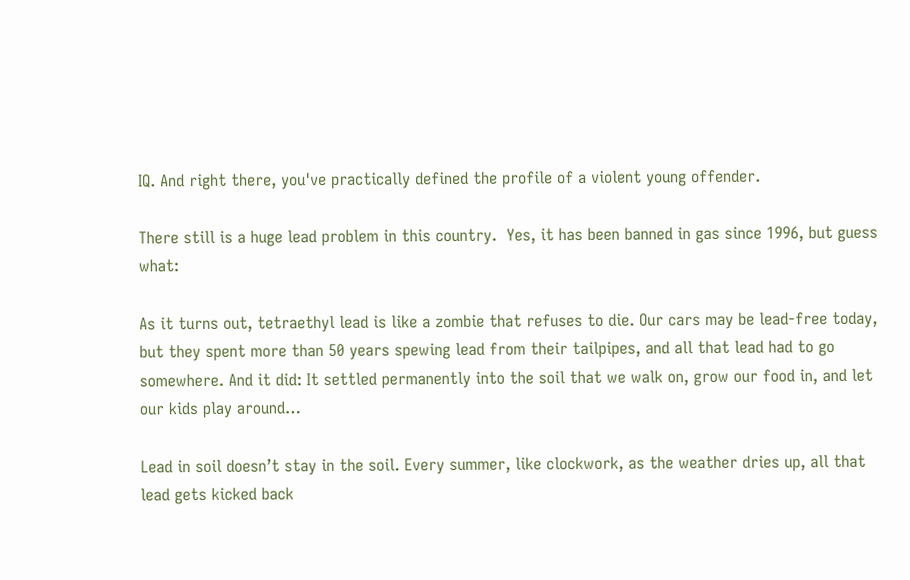IQ. And right there, you've practically defined the profile of a violent young offender.

There still is a huge lead problem in this country.  Yes, it has been banned in gas since 1996, but guess what:

As it turns out, tetraethyl lead is like a zombie that refuses to die. Our cars may be lead-free today, but they spent more than 50 years spewing lead from their tailpipes, and all that lead had to go somewhere. And it did: It settled permanently into the soil that we walk on, grow our food in, and let our kids play around…

Lead in soil doesn’t stay in the soil. Every summer, like clockwork, as the weather dries up, all that lead gets kicked back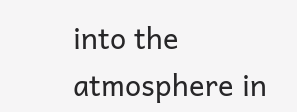into the atmosphere in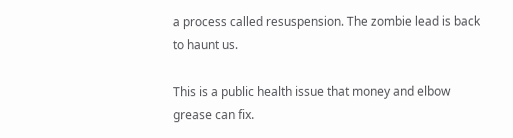a process called resuspension. The zombie lead is back to haunt us.

This is a public health issue that money and elbow grease can fix.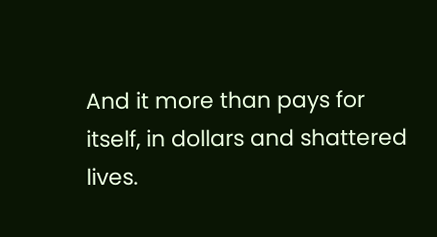And it more than pays for itself, in dollars and shattered lives.